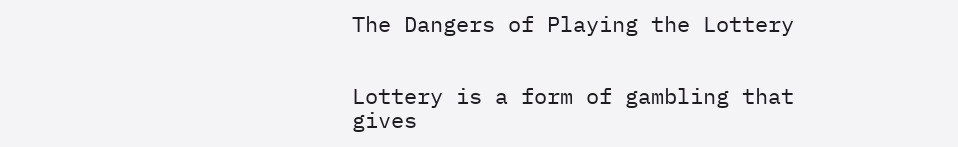The Dangers of Playing the Lottery


Lottery is a form of gambling that gives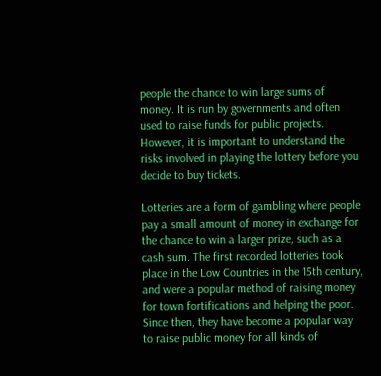people the chance to win large sums of money. It is run by governments and often used to raise funds for public projects. However, it is important to understand the risks involved in playing the lottery before you decide to buy tickets.

Lotteries are a form of gambling where people pay a small amount of money in exchange for the chance to win a larger prize, such as a cash sum. The first recorded lotteries took place in the Low Countries in the 15th century, and were a popular method of raising money for town fortifications and helping the poor. Since then, they have become a popular way to raise public money for all kinds of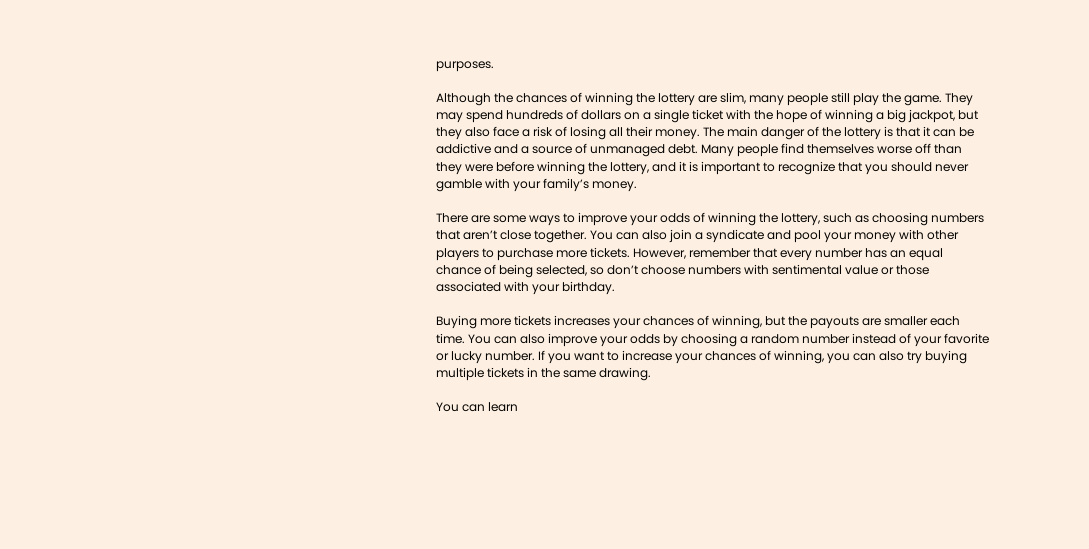purposes.

Although the chances of winning the lottery are slim, many people still play the game. They may spend hundreds of dollars on a single ticket with the hope of winning a big jackpot, but they also face a risk of losing all their money. The main danger of the lottery is that it can be addictive and a source of unmanaged debt. Many people find themselves worse off than they were before winning the lottery, and it is important to recognize that you should never gamble with your family’s money.

There are some ways to improve your odds of winning the lottery, such as choosing numbers that aren’t close together. You can also join a syndicate and pool your money with other players to purchase more tickets. However, remember that every number has an equal chance of being selected, so don’t choose numbers with sentimental value or those associated with your birthday.

Buying more tickets increases your chances of winning, but the payouts are smaller each time. You can also improve your odds by choosing a random number instead of your favorite or lucky number. If you want to increase your chances of winning, you can also try buying multiple tickets in the same drawing.

You can learn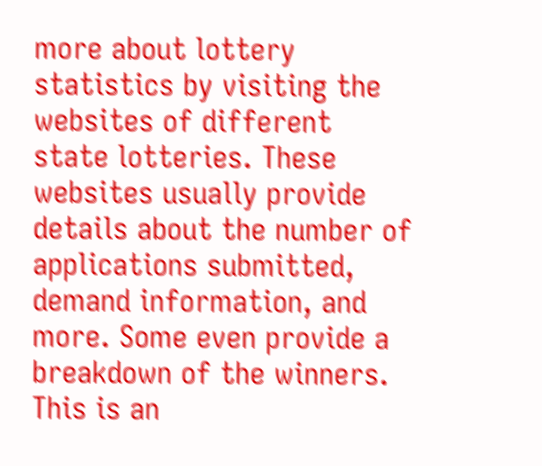more about lottery statistics by visiting the websites of different state lotteries. These websites usually provide details about the number of applications submitted, demand information, and more. Some even provide a breakdown of the winners. This is an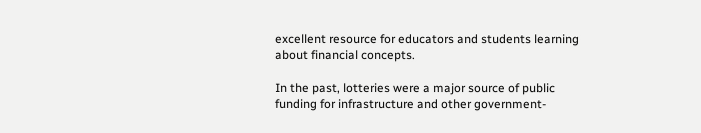excellent resource for educators and students learning about financial concepts.

In the past, lotteries were a major source of public funding for infrastructure and other government-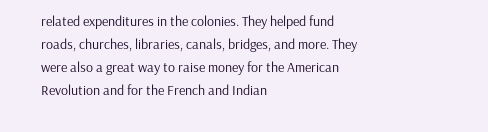related expenditures in the colonies. They helped fund roads, churches, libraries, canals, bridges, and more. They were also a great way to raise money for the American Revolution and for the French and Indian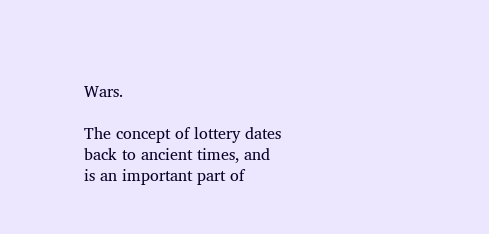Wars.

The concept of lottery dates back to ancient times, and is an important part of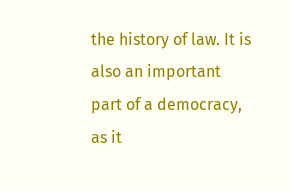the history of law. It is also an important part of a democracy, as it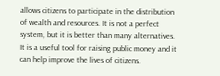allows citizens to participate in the distribution of wealth and resources. It is not a perfect system, but it is better than many alternatives. It is a useful tool for raising public money and it can help improve the lives of citizens.